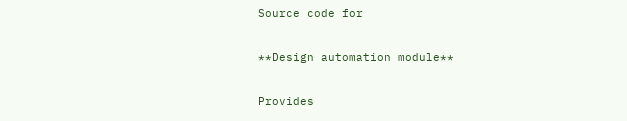Source code for

**Design automation module**

Provides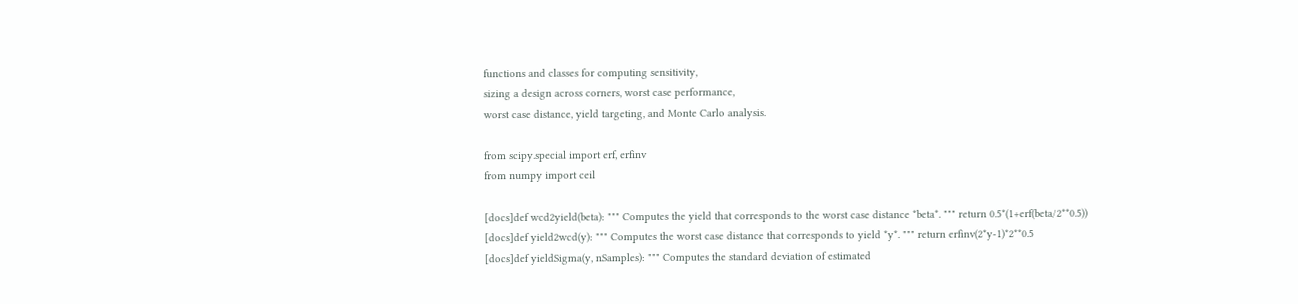functions and classes for computing sensitivity,
sizing a design across corners, worst case performance,
worst case distance, yield targeting, and Monte Carlo analysis.

from scipy.special import erf, erfinv
from numpy import ceil

[docs]def wcd2yield(beta): """ Computes the yield that corresponds to the worst case distance *beta*. """ return 0.5*(1+erf(beta/2**0.5))
[docs]def yield2wcd(y): """ Computes the worst case distance that corresponds to yield *y*. """ return erfinv(2*y-1)*2**0.5
[docs]def yieldSigma(y, nSamples): """ Computes the standard deviation of estimated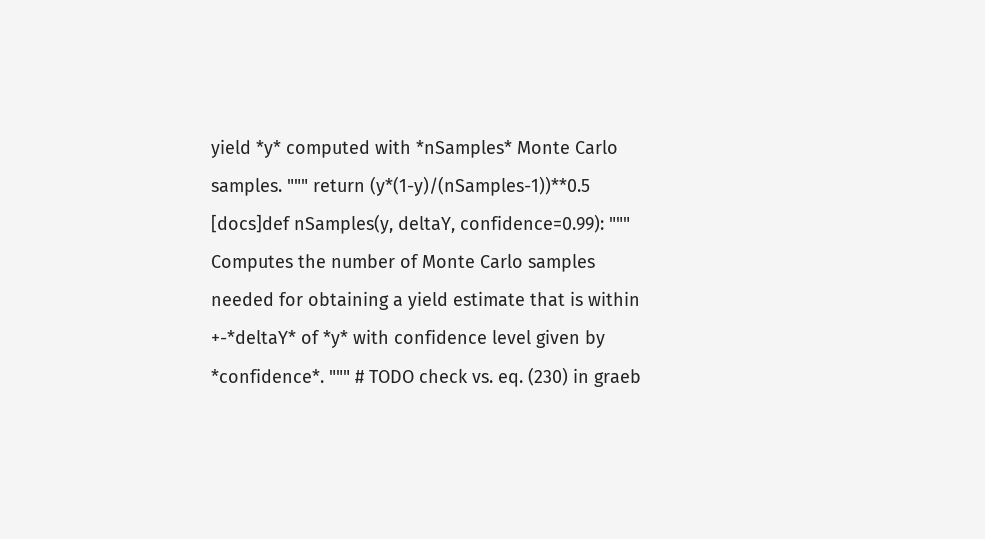yield *y* computed with *nSamples* Monte Carlo samples. """ return (y*(1-y)/(nSamples-1))**0.5
[docs]def nSamples(y, deltaY, confidence=0.99): """ Computes the number of Monte Carlo samples needed for obtaining a yield estimate that is within +-*deltaY* of *y* with confidence level given by *confidence*. """ # TODO check vs. eq. (230) in graeb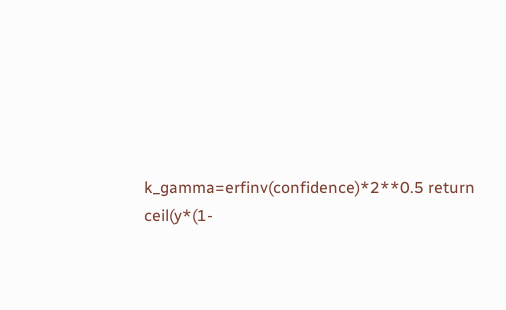k_gamma=erfinv(confidence)*2**0.5 return ceil(y*(1-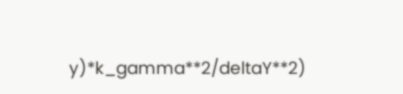y)*k_gamma**2/deltaY**2)